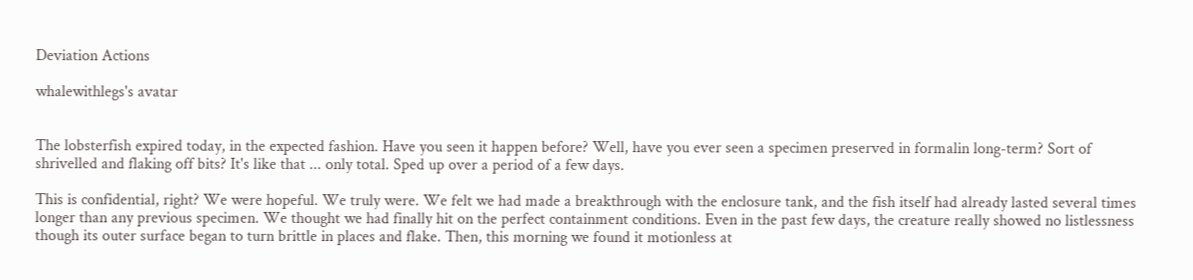Deviation Actions

whalewithlegs's avatar


The lobsterfish expired today, in the expected fashion. Have you seen it happen before? Well, have you ever seen a specimen preserved in formalin long-term? Sort of shrivelled and flaking off bits? It's like that ... only total. Sped up over a period of a few days.

This is confidential, right? We were hopeful. We truly were. We felt we had made a breakthrough with the enclosure tank, and the fish itself had already lasted several times longer than any previous specimen. We thought we had finally hit on the perfect containment conditions. Even in the past few days, the creature really showed no listlessness though its outer surface began to turn brittle in places and flake. Then, this morning we found it motionless at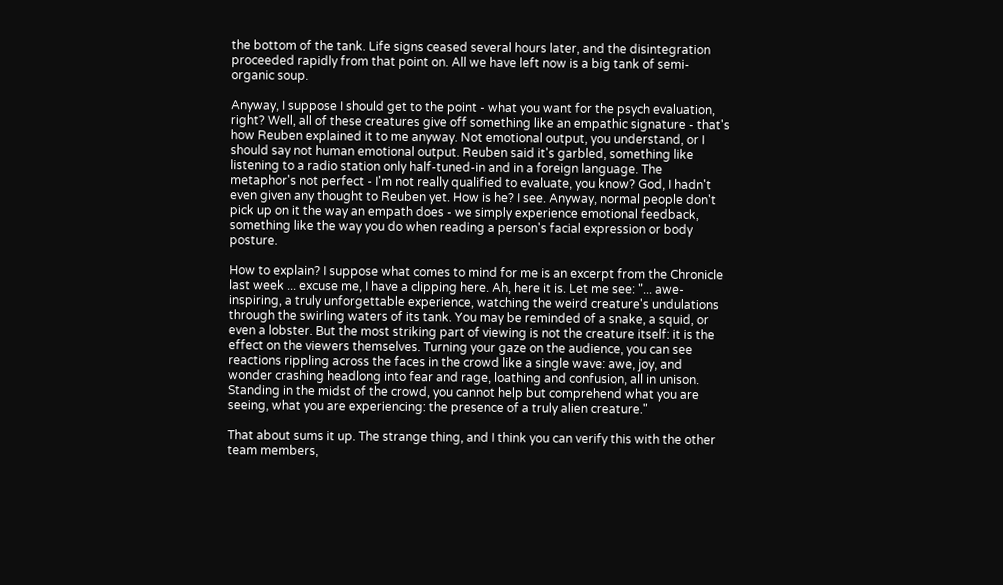the bottom of the tank. Life signs ceased several hours later, and the disintegration proceeded rapidly from that point on. All we have left now is a big tank of semi-organic soup.

Anyway, I suppose I should get to the point - what you want for the psych evaluation, right? Well, all of these creatures give off something like an empathic signature - that's how Reuben explained it to me anyway. Not emotional output, you understand, or I should say not human emotional output. Reuben said it's garbled, something like listening to a radio station only half-tuned-in and in a foreign language. The metaphor's not perfect - I'm not really qualified to evaluate, you know? God, I hadn't even given any thought to Reuben yet. How is he? I see. Anyway, normal people don't pick up on it the way an empath does - we simply experience emotional feedback, something like the way you do when reading a person's facial expression or body posture.

How to explain? I suppose what comes to mind for me is an excerpt from the Chronicle last week ... excuse me, I have a clipping here. Ah, here it is. Let me see: "... awe-inspiring, a truly unforgettable experience, watching the weird creature's undulations through the swirling waters of its tank. You may be reminded of a snake, a squid, or even a lobster. But the most striking part of viewing is not the creature itself: it is the effect on the viewers themselves. Turning your gaze on the audience, you can see reactions rippling across the faces in the crowd like a single wave: awe, joy, and wonder crashing headlong into fear and rage, loathing and confusion, all in unison. Standing in the midst of the crowd, you cannot help but comprehend what you are seeing, what you are experiencing: the presence of a truly alien creature."

That about sums it up. The strange thing, and I think you can verify this with the other team members,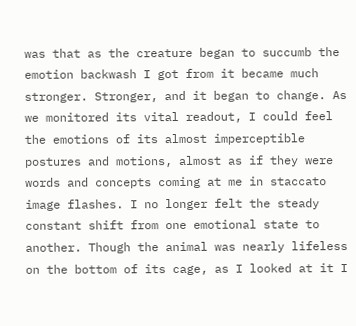was that as the creature began to succumb the emotion backwash I got from it became much stronger. Stronger, and it began to change. As we monitored its vital readout, I could feel the emotions of its almost imperceptible postures and motions, almost as if they were words and concepts coming at me in staccato image flashes. I no longer felt the steady constant shift from one emotional state to another. Though the animal was nearly lifeless on the bottom of its cage, as I looked at it I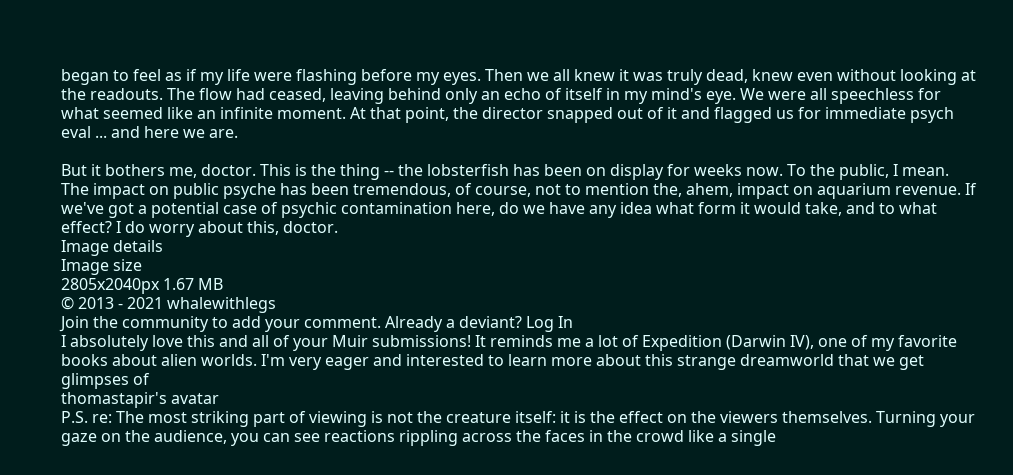began to feel as if my life were flashing before my eyes. Then we all knew it was truly dead, knew even without looking at the readouts. The flow had ceased, leaving behind only an echo of itself in my mind's eye. We were all speechless for what seemed like an infinite moment. At that point, the director snapped out of it and flagged us for immediate psych eval ... and here we are.

But it bothers me, doctor. This is the thing -- the lobsterfish has been on display for weeks now. To the public, I mean. The impact on public psyche has been tremendous, of course, not to mention the, ahem, impact on aquarium revenue. If we've got a potential case of psychic contamination here, do we have any idea what form it would take, and to what effect? I do worry about this, doctor.
Image details
Image size
2805x2040px 1.67 MB
© 2013 - 2021 whalewithlegs
Join the community to add your comment. Already a deviant? Log In
I absolutely love this and all of your Muir submissions! It reminds me a lot of Expedition (Darwin IV), one of my favorite books about alien worlds. I'm very eager and interested to learn more about this strange dreamworld that we get glimpses of
thomastapir's avatar
P.S. re: The most striking part of viewing is not the creature itself: it is the effect on the viewers themselves. Turning your gaze on the audience, you can see reactions rippling across the faces in the crowd like a single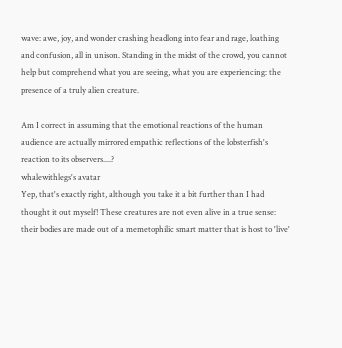wave: awe, joy, and wonder crashing headlong into fear and rage, loathing and confusion, all in unison. Standing in the midst of the crowd, you cannot help but comprehend what you are seeing, what you are experiencing: the presence of a truly alien creature.

Am I correct in assuming that the emotional reactions of the human audience are actually mirrored empathic reflections of the lobsterfish's reaction to its observers....?
whalewithlegs's avatar
Yep, that's exactly right, although you take it a bit further than I had thought it out myself! These creatures are not even alive in a true sense: their bodies are made out of a memetophilic smart matter that is host to 'live'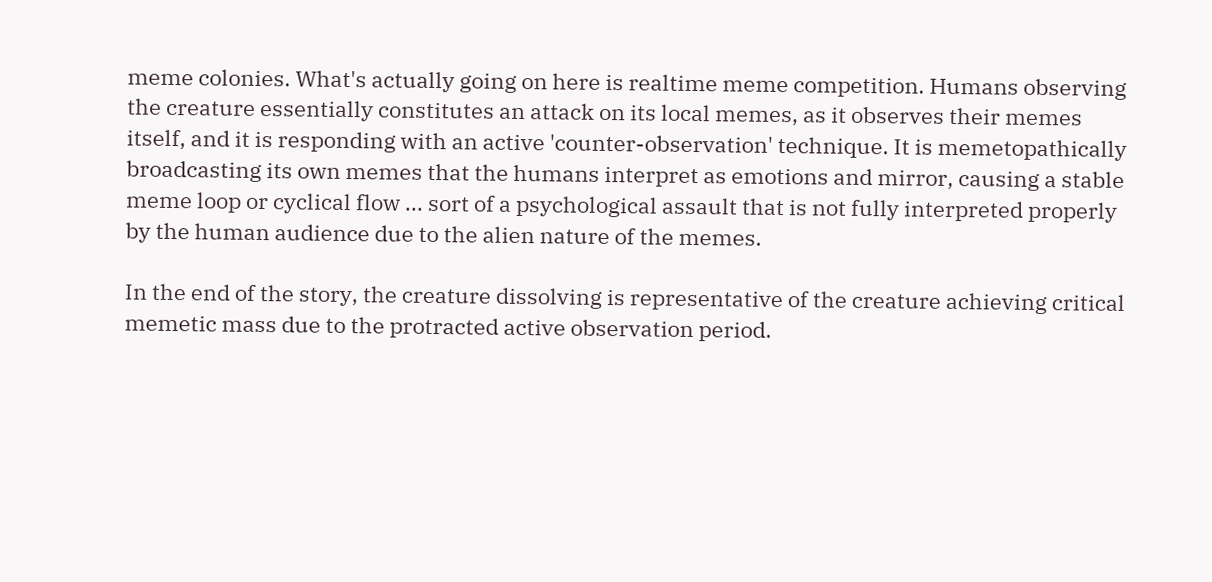meme colonies. What's actually going on here is realtime meme competition. Humans observing the creature essentially constitutes an attack on its local memes, as it observes their memes itself, and it is responding with an active 'counter-observation' technique. It is memetopathically broadcasting its own memes that the humans interpret as emotions and mirror, causing a stable meme loop or cyclical flow ... sort of a psychological assault that is not fully interpreted properly by the human audience due to the alien nature of the memes.

In the end of the story, the creature dissolving is representative of the creature achieving critical memetic mass due to the protracted active observation period.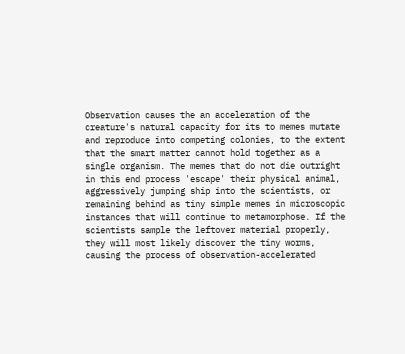Observation causes the an acceleration of the creature's natural capacity for its to memes mutate and reproduce into competing colonies, to the extent that the smart matter cannot hold together as a single organism. The memes that do not die outright in this end process 'escape' their physical animal, aggressively jumping ship into the scientists, or remaining behind as tiny simple memes in microscopic instances that will continue to metamorphose. If the scientists sample the leftover material properly, they will most likely discover the tiny worms, causing the process of observation-accelerated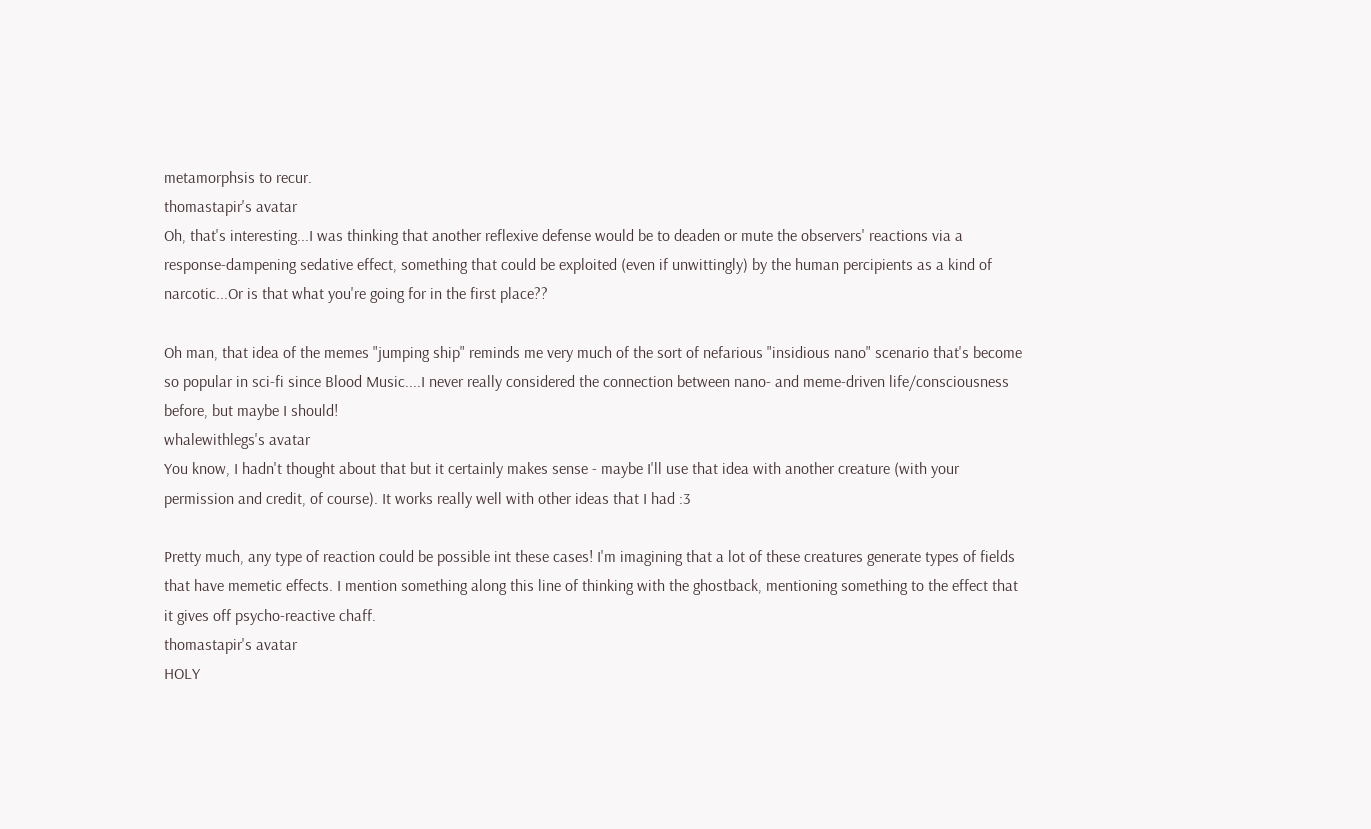metamorphsis to recur.
thomastapir's avatar
Oh, that's interesting...I was thinking that another reflexive defense would be to deaden or mute the observers' reactions via a response-dampening sedative effect, something that could be exploited (even if unwittingly) by the human percipients as a kind of narcotic...Or is that what you're going for in the first place??

Oh man, that idea of the memes "jumping ship" reminds me very much of the sort of nefarious "insidious nano" scenario that's become so popular in sci-fi since Blood Music....I never really considered the connection between nano- and meme-driven life/consciousness before, but maybe I should!
whalewithlegs's avatar
You know, I hadn't thought about that but it certainly makes sense - maybe I'll use that idea with another creature (with your permission and credit, of course). It works really well with other ideas that I had :3

Pretty much, any type of reaction could be possible int these cases! I'm imagining that a lot of these creatures generate types of fields that have memetic effects. I mention something along this line of thinking with the ghostback, mentioning something to the effect that it gives off psycho-reactive chaff.
thomastapir's avatar
HOLY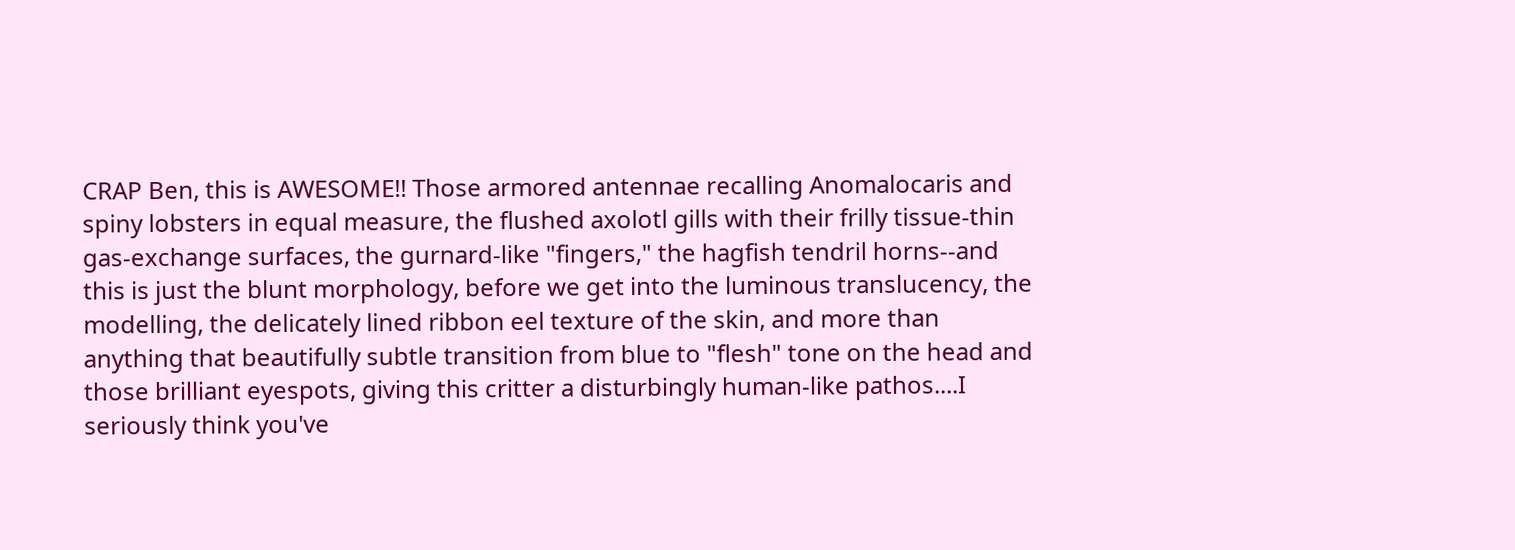CRAP Ben, this is AWESOME!! Those armored antennae recalling Anomalocaris and spiny lobsters in equal measure, the flushed axolotl gills with their frilly tissue-thin gas-exchange surfaces, the gurnard-like "fingers," the hagfish tendril horns--and this is just the blunt morphology, before we get into the luminous translucency, the modelling, the delicately lined ribbon eel texture of the skin, and more than anything that beautifully subtle transition from blue to "flesh" tone on the head and those brilliant eyespots, giving this critter a disturbingly human-like pathos....I seriously think you've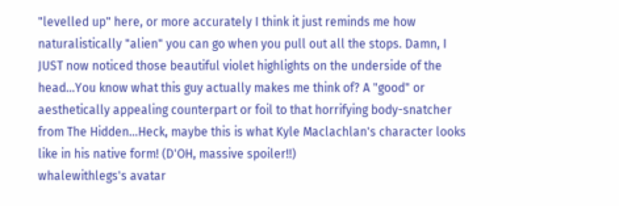"levelled up" here, or more accurately I think it just reminds me how naturalistically "alien" you can go when you pull out all the stops. Damn, I JUST now noticed those beautiful violet highlights on the underside of the head...You know what this guy actually makes me think of? A "good" or aesthetically appealing counterpart or foil to that horrifying body-snatcher from The Hidden...Heck, maybe this is what Kyle Maclachlan's character looks like in his native form! (D'OH, massive spoiler!!)
whalewithlegs's avatar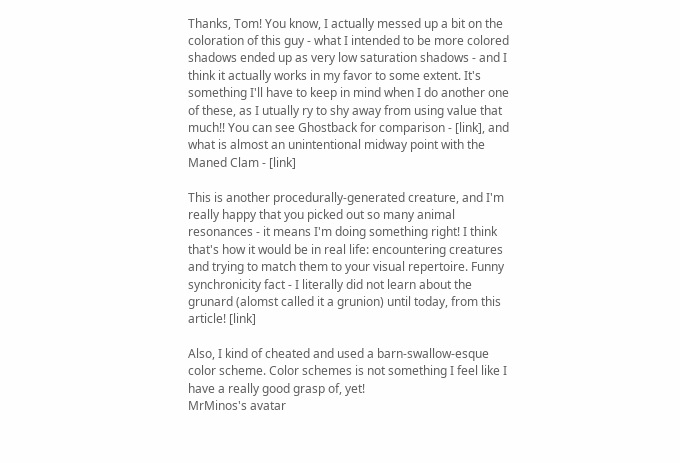Thanks, Tom! You know, I actually messed up a bit on the coloration of this guy - what I intended to be more colored shadows ended up as very low saturation shadows - and I think it actually works in my favor to some extent. It's something I'll have to keep in mind when I do another one of these, as I utually ry to shy away from using value that much!! You can see Ghostback for comparison - [link], and what is almost an unintentional midway point with the Maned Clam - [link]

This is another procedurally-generated creature, and I'm really happy that you picked out so many animal resonances - it means I'm doing something right! I think that's how it would be in real life: encountering creatures and trying to match them to your visual repertoire. Funny synchronicity fact - I literally did not learn about the grunard (alomst called it a grunion) until today, from this article! [link]

Also, I kind of cheated and used a barn-swallow-esque color scheme. Color schemes is not something I feel like I have a really good grasp of, yet!
MrMinos's avatar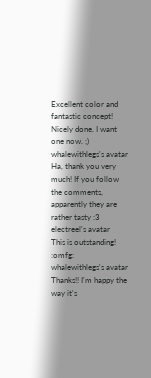Excellent color and fantastic concept! Nicely done. I want one now. ;)
whalewithlegs's avatar
Ha, thank you very much! If you follow the comments, apparently they are rather tasty :3
electreel's avatar
This is outstanding! :omfg:
whalewithlegs's avatar
Thanks!! I'm happy the way it's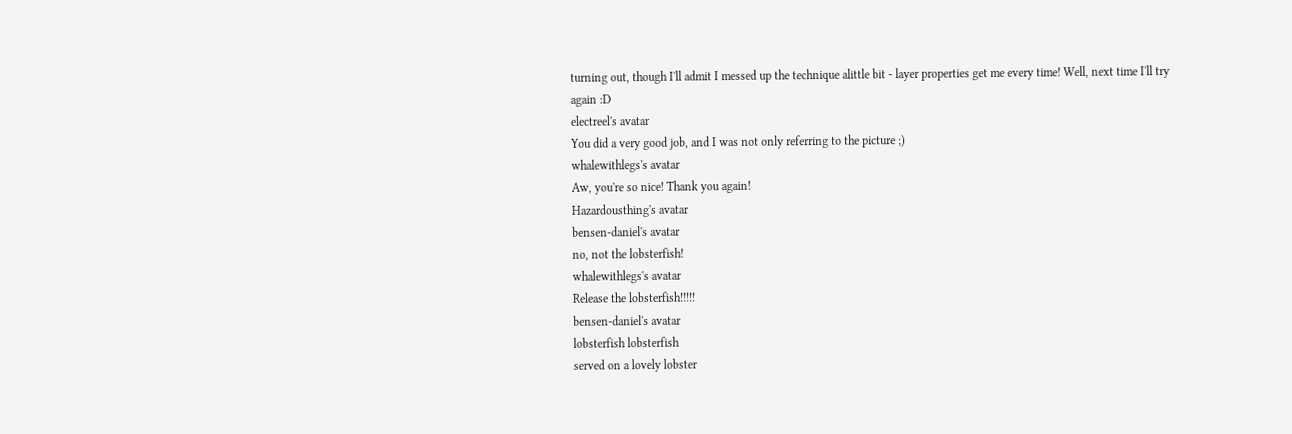turning out, though I'll admit I messed up the technique alittle bit - layer properties get me every time! Well, next time I'll try again :D
electreel's avatar
You did a very good job, and I was not only referring to the picture ;)
whalewithlegs's avatar
Aw, you're so nice! Thank you again!
Hazardousthing's avatar
bensen-daniel's avatar
no, not the lobsterfish!
whalewithlegs's avatar
Release the lobsterfish!!!!!
bensen-daniel's avatar
lobsterfish lobsterfish
served on a lovely lobster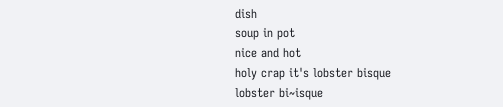dish
soup in pot
nice and hot
holy crap it's lobster bisque
lobster bi~isque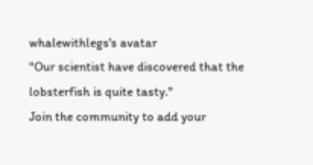whalewithlegs's avatar
"Our scientist have discovered that the lobsterfish is quite tasty."
Join the community to add your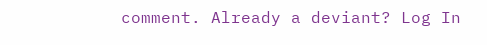comment. Already a deviant? Log In